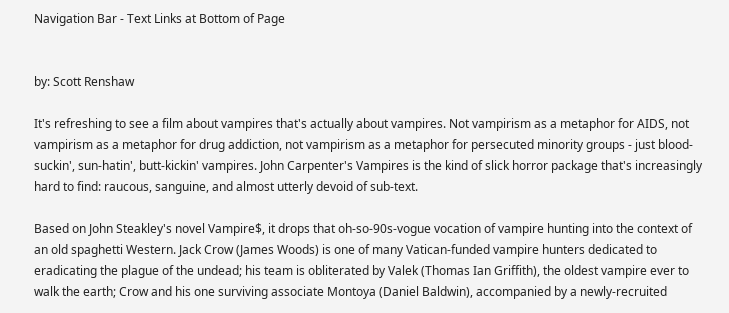Navigation Bar - Text Links at Bottom of Page


by: Scott Renshaw

It's refreshing to see a film about vampires that's actually about vampires. Not vampirism as a metaphor for AIDS, not vampirism as a metaphor for drug addiction, not vampirism as a metaphor for persecuted minority groups - just blood-suckin', sun-hatin', butt-kickin' vampires. John Carpenter's Vampires is the kind of slick horror package that's increasingly hard to find: raucous, sanguine, and almost utterly devoid of sub-text.

Based on John Steakley's novel Vampire$, it drops that oh-so-90s-vogue vocation of vampire hunting into the context of an old spaghetti Western. Jack Crow (James Woods) is one of many Vatican-funded vampire hunters dedicated to eradicating the plague of the undead; his team is obliterated by Valek (Thomas Ian Griffith), the oldest vampire ever to walk the earth; Crow and his one surviving associate Montoya (Daniel Baldwin), accompanied by a newly-recruited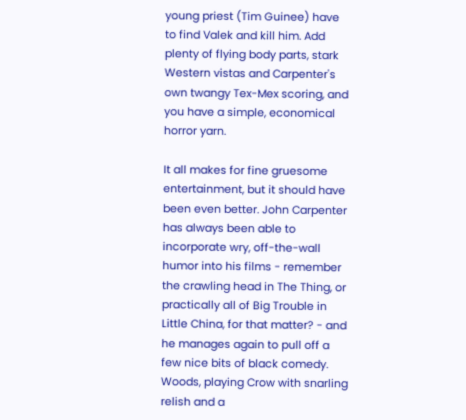young priest (Tim Guinee) have to find Valek and kill him. Add plenty of flying body parts, stark Western vistas and Carpenter's own twangy Tex-Mex scoring, and you have a simple, economical horror yarn.

It all makes for fine gruesome entertainment, but it should have been even better. John Carpenter has always been able to incorporate wry, off-the-wall humor into his films - remember the crawling head in The Thing, or practically all of Big Trouble in Little China, for that matter? - and he manages again to pull off a few nice bits of black comedy. Woods, playing Crow with snarling relish and a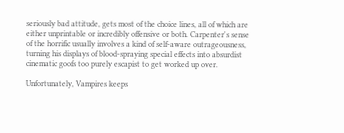seriously bad attitude, gets most of the choice lines, all of which are either unprintable or incredibly offensive or both. Carpenter's sense of the horrific usually involves a kind of self-aware outrageousness, turning his displays of blood-spraying special effects into absurdist cinematic goofs too purely escapist to get worked up over.

Unfortunately, Vampires keeps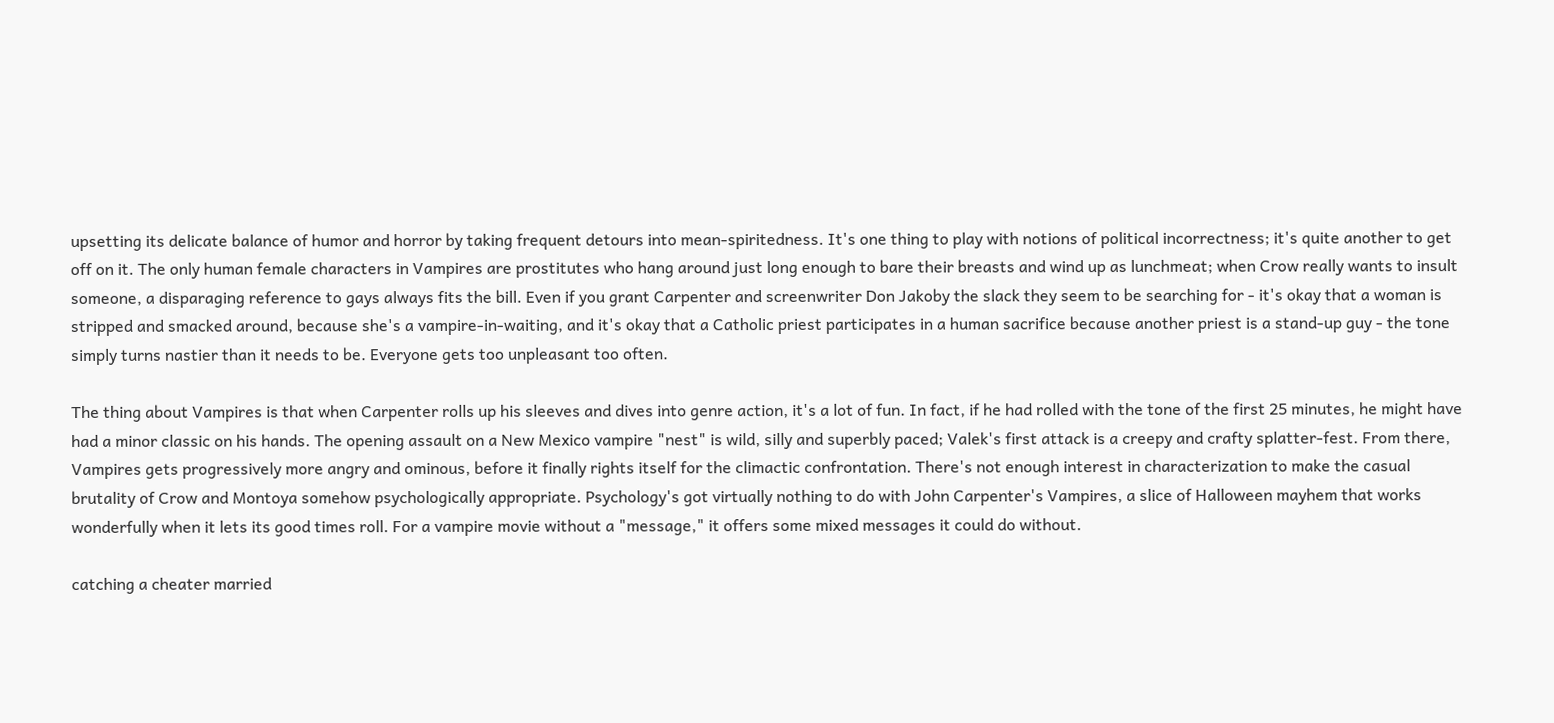upsetting its delicate balance of humor and horror by taking frequent detours into mean-spiritedness. It's one thing to play with notions of political incorrectness; it's quite another to get off on it. The only human female characters in Vampires are prostitutes who hang around just long enough to bare their breasts and wind up as lunchmeat; when Crow really wants to insult someone, a disparaging reference to gays always fits the bill. Even if you grant Carpenter and screenwriter Don Jakoby the slack they seem to be searching for - it's okay that a woman is stripped and smacked around, because she's a vampire-in-waiting, and it's okay that a Catholic priest participates in a human sacrifice because another priest is a stand-up guy - the tone simply turns nastier than it needs to be. Everyone gets too unpleasant too often.

The thing about Vampires is that when Carpenter rolls up his sleeves and dives into genre action, it's a lot of fun. In fact, if he had rolled with the tone of the first 25 minutes, he might have had a minor classic on his hands. The opening assault on a New Mexico vampire "nest" is wild, silly and superbly paced; Valek's first attack is a creepy and crafty splatter-fest. From there, Vampires gets progressively more angry and ominous, before it finally rights itself for the climactic confrontation. There's not enough interest in characterization to make the casual brutality of Crow and Montoya somehow psychologically appropriate. Psychology's got virtually nothing to do with John Carpenter's Vampires, a slice of Halloween mayhem that works wonderfully when it lets its good times roll. For a vampire movie without a "message," it offers some mixed messages it could do without.

catching a cheater married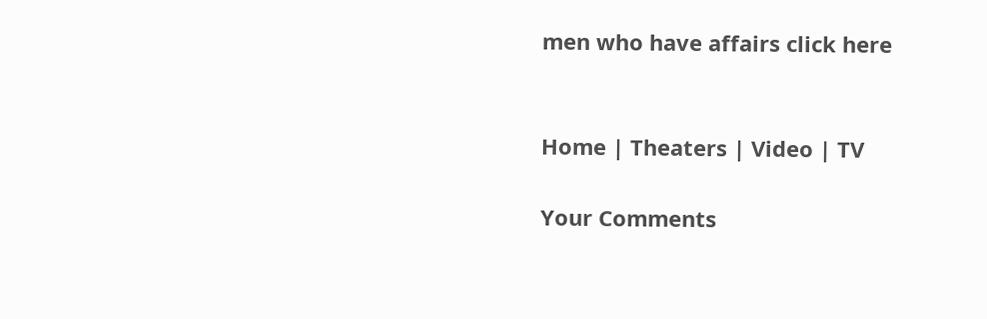men who have affairs click here


Home | Theaters | Video | TV

Your Comments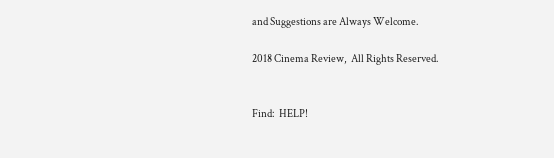and Suggestions are Always Welcome.

2018 Cinema Review,  All Rights Reserved.


Find:  HELP!